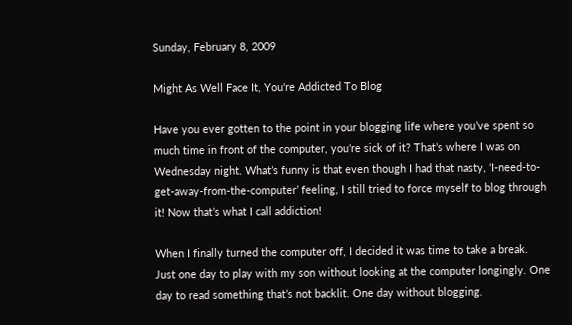Sunday, February 8, 2009

Might As Well Face It, You're Addicted To Blog

Have you ever gotten to the point in your blogging life where you’ve spent so much time in front of the computer, you’re sick of it? That’s where I was on Wednesday night. What’s funny is that even though I had that nasty, ‘I-need-to-get-away-from-the-computer’ feeling, I still tried to force myself to blog through it! Now that’s what I call addiction!

When I finally turned the computer off, I decided it was time to take a break. Just one day to play with my son without looking at the computer longingly. One day to read something that’s not backlit. One day without blogging.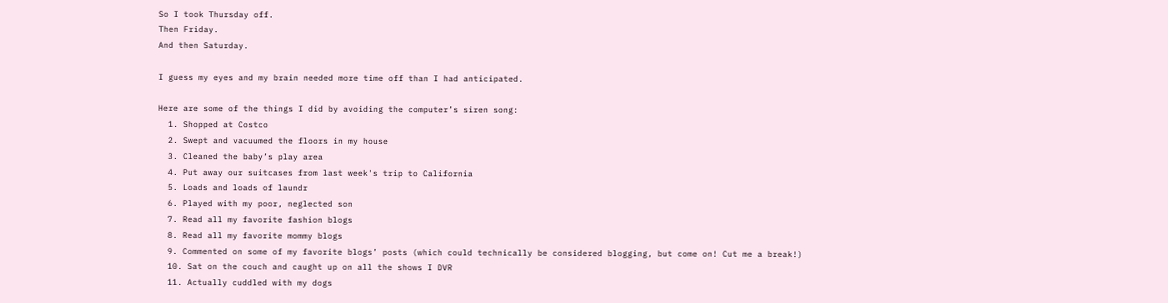So I took Thursday off.
Then Friday.
And then Saturday.

I guess my eyes and my brain needed more time off than I had anticipated.

Here are some of the things I did by avoiding the computer’s siren song:
  1. Shopped at Costco
  2. Swept and vacuumed the floors in my house
  3. Cleaned the baby’s play area
  4. Put away our suitcases from last week's trip to California
  5. Loads and loads of laundr
  6. Played with my poor, neglected son
  7. Read all my favorite fashion blogs
  8. Read all my favorite mommy blogs
  9. Commented on some of my favorite blogs’ posts (which could technically be considered blogging, but come on! Cut me a break!)
  10. Sat on the couch and caught up on all the shows I DVR
  11. Actually cuddled with my dogs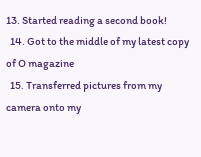13. Started reading a second book!
  14. Got to the middle of my latest copy of O magazine
  15. Transferred pictures from my camera onto my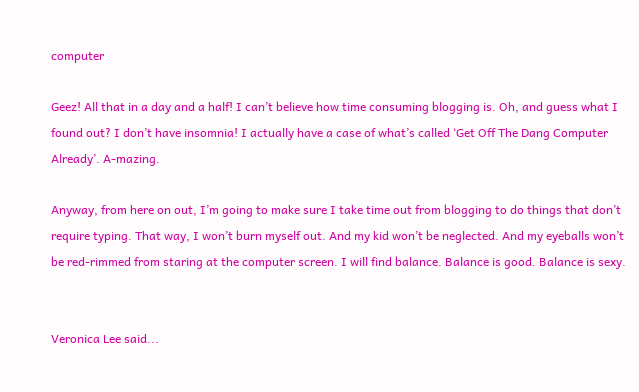computer

Geez! All that in a day and a half! I can’t believe how time consuming blogging is. Oh, and guess what I found out? I don’t have insomnia! I actually have a case of what’s called ‘Get Off The Dang Computer Already’. A-mazing.

Anyway, from here on out, I’m going to make sure I take time out from blogging to do things that don’t require typing. That way, I won’t burn myself out. And my kid won’t be neglected. And my eyeballs won’t be red-rimmed from staring at the computer screen. I will find balance. Balance is good. Balance is sexy.


Veronica Lee said...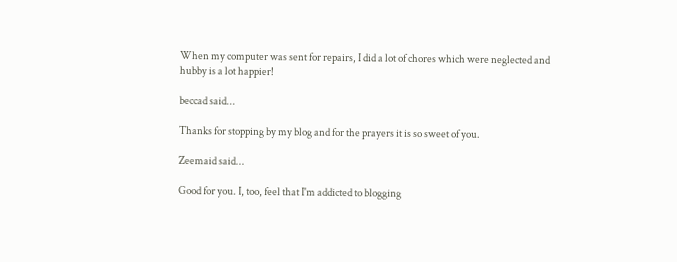When my computer was sent for repairs, I did a lot of chores which were neglected and hubby is a lot happier!

beccad said...

Thanks for stopping by my blog and for the prayers it is so sweet of you.

Zeemaid said...

Good for you. I, too, feel that I'm addicted to blogging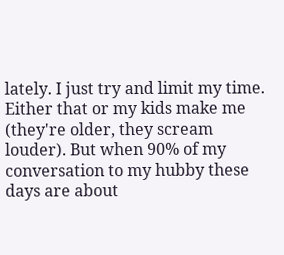lately. I just try and limit my time. Either that or my kids make me (they're older, they scream louder). But when 90% of my conversation to my hubby these days are about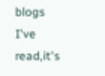blogs I've read,it's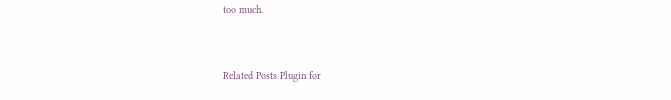too much.


Related Posts Plugin for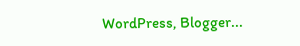WordPress, Blogger...